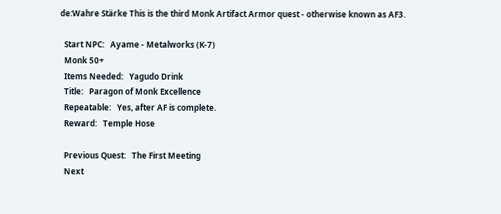de:Wahre Stärke This is the third Monk Artifact Armor quest - otherwise known as AF3.

  Start NPC:   Ayame - Metalworks (K-7)
  Monk 50+
  Items Needed:   Yagudo Drink
  Title:   Paragon of Monk Excellence
  Repeatable:   Yes, after AF is complete.
  Reward:   Temple Hose

  Previous Quest:   The First Meeting
  Next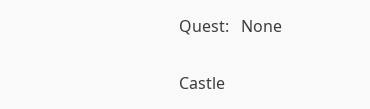Quest:   None

Castle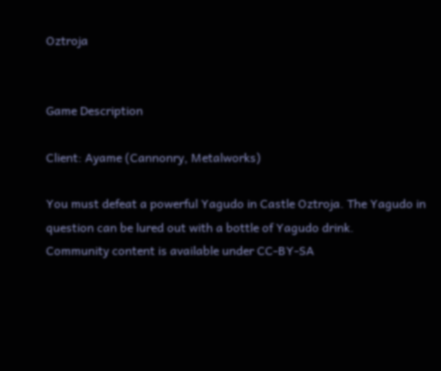Oztroja


Game Description

Client: Ayame (Cannonry, Metalworks)

You must defeat a powerful Yagudo in Castle Oztroja. The Yagudo in question can be lured out with a bottle of Yagudo drink.
Community content is available under CC-BY-SA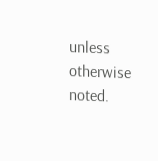unless otherwise noted.